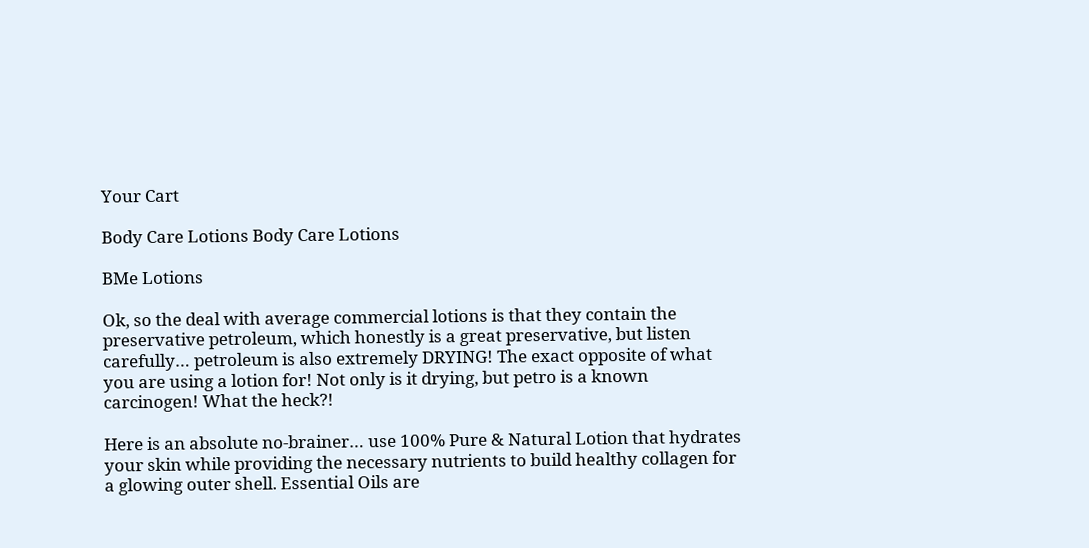Your Cart

Body Care Lotions Body Care Lotions

BMe Lotions

Ok, so the deal with average commercial lotions is that they contain the preservative petroleum, which honestly is a great preservative, but listen carefully… petroleum is also extremely DRYING! The exact opposite of what you are using a lotion for! Not only is it drying, but petro is a known carcinogen! What the heck?!

Here is an absolute no-brainer… use 100% Pure & Natural Lotion that hydrates your skin while providing the necessary nutrients to build healthy collagen for a glowing outer shell. Essential Oils are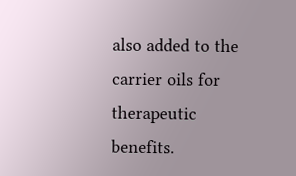also added to the carrier oils for therapeutic benefits.